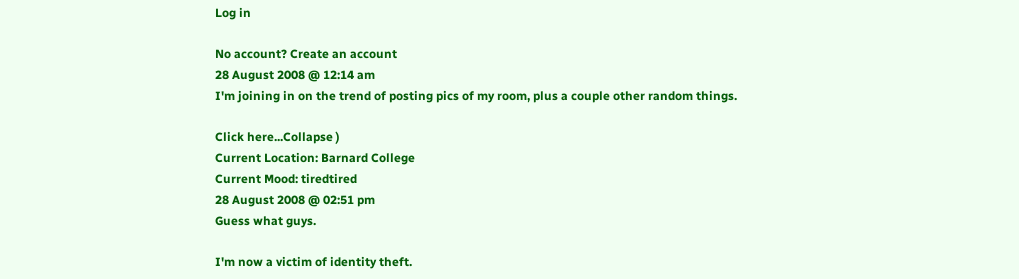Log in

No account? Create an account
28 August 2008 @ 12:14 am
I'm joining in on the trend of posting pics of my room, plus a couple other random things.

Click here...Collapse )
Current Location: Barnard College
Current Mood: tiredtired
28 August 2008 @ 02:51 pm
Guess what guys.

I'm now a victim of identity theft.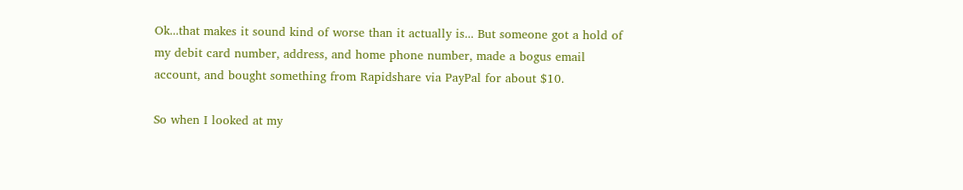Ok...that makes it sound kind of worse than it actually is... But someone got a hold of my debit card number, address, and home phone number, made a bogus email account, and bought something from Rapidshare via PayPal for about $10.

So when I looked at my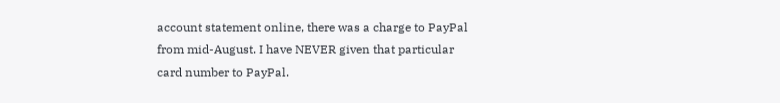account statement online, there was a charge to PayPal from mid-August. I have NEVER given that particular card number to PayPal.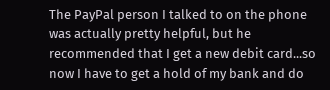The PayPal person I talked to on the phone was actually pretty helpful, but he recommended that I get a new debit card...so now I have to get a hold of my bank and do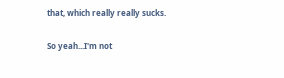that, which really really sucks.

So yeah...I'm not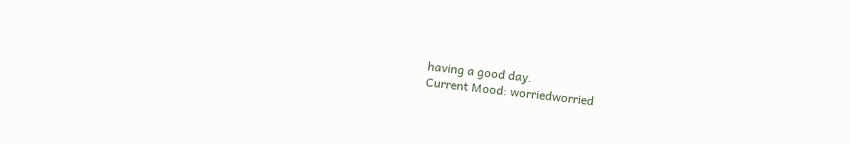having a good day.
Current Mood: worriedworried